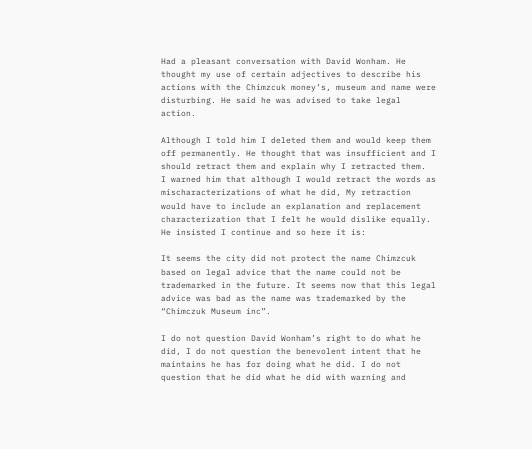Had a pleasant conversation with David Wonham. He thought my use of certain adjectives to describe his actions with the Chimzcuk money’s, museum and name were disturbing. He said he was advised to take legal action.

Although I told him I deleted them and would keep them off permanently. He thought that was insufficient and I should retract them and explain why I retracted them.  I warned him that although I would retract the words as mischaracterizations of what he did, My retraction would have to include an explanation and replacement characterization that I felt he would dislike equally. He insisted I continue and so here it is:

It seems the city did not protect the name Chimzcuk based on legal advice that the name could not be trademarked in the future. It seems now that this legal advice was bad as the name was trademarked by the “Chimczuk Museum inc”.

I do not question David Wonham’s right to do what he did, I do not question the benevolent intent that he maintains he has for doing what he did. I do not question that he did what he did with warning and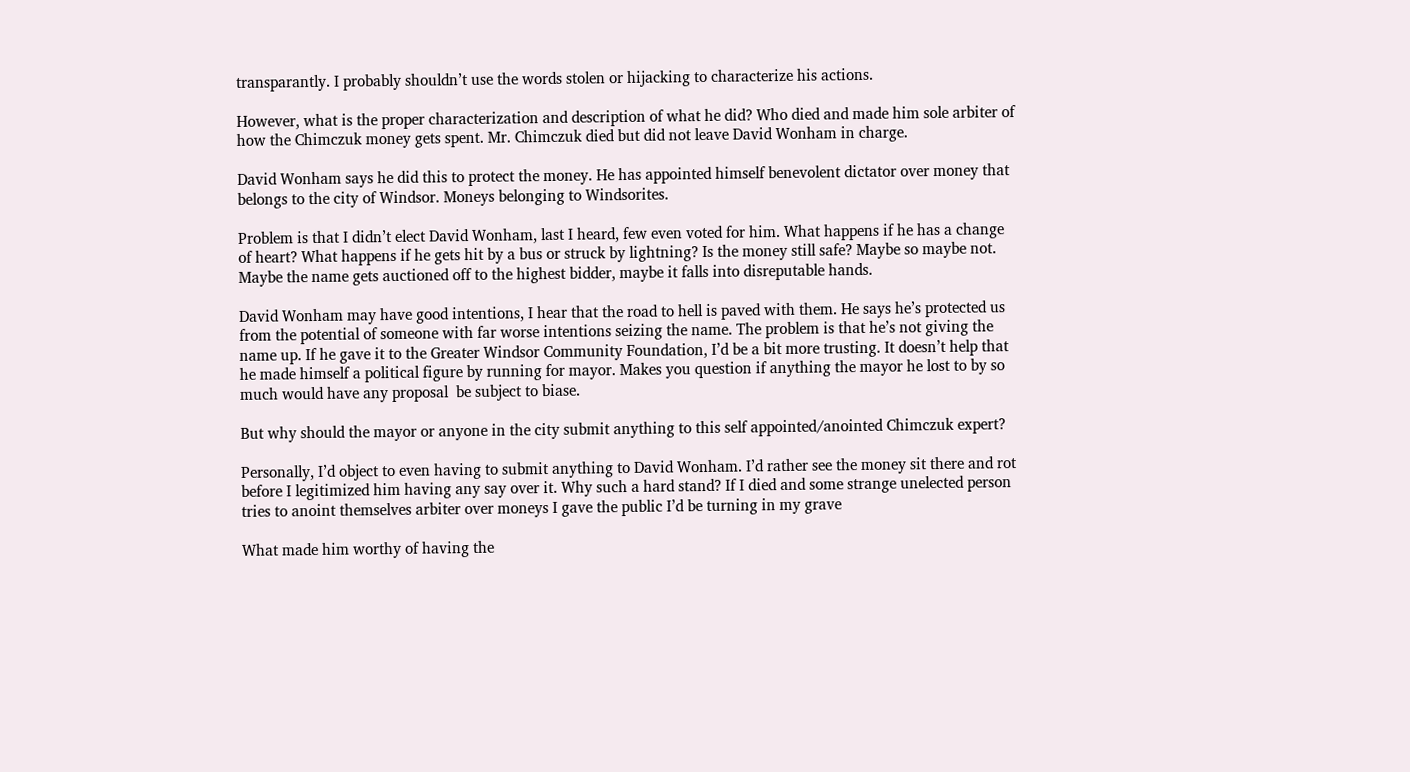transparantly. I probably shouldn’t use the words stolen or hijacking to characterize his actions.

However, what is the proper characterization and description of what he did? Who died and made him sole arbiter of how the Chimczuk money gets spent. Mr. Chimczuk died but did not leave David Wonham in charge.

David Wonham says he did this to protect the money. He has appointed himself benevolent dictator over money that belongs to the city of Windsor. Moneys belonging to Windsorites.

Problem is that I didn’t elect David Wonham, last I heard, few even voted for him. What happens if he has a change of heart? What happens if he gets hit by a bus or struck by lightning? Is the money still safe? Maybe so maybe not. Maybe the name gets auctioned off to the highest bidder, maybe it falls into disreputable hands.

David Wonham may have good intentions, I hear that the road to hell is paved with them. He says he’s protected us from the potential of someone with far worse intentions seizing the name. The problem is that he’s not giving the name up. If he gave it to the Greater Windsor Community Foundation, I’d be a bit more trusting. It doesn’t help that he made himself a political figure by running for mayor. Makes you question if anything the mayor he lost to by so much would have any proposal  be subject to biase.

But why should the mayor or anyone in the city submit anything to this self appointed/anointed Chimczuk expert?

Personally, I’d object to even having to submit anything to David Wonham. I’d rather see the money sit there and rot before I legitimized him having any say over it. Why such a hard stand? If I died and some strange unelected person tries to anoint themselves arbiter over moneys I gave the public I’d be turning in my grave

What made him worthy of having the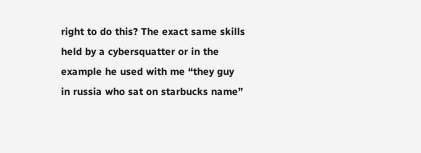right to do this? The exact same skills held by a cybersquatter or in the example he used with me “they guy in russia who sat on starbucks name”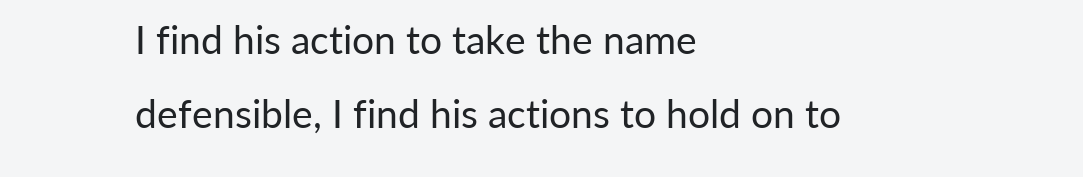I find his action to take the name defensible, I find his actions to hold on to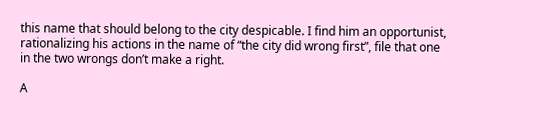this name that should belong to the city despicable. I find him an opportunist, rationalizing his actions in the name of “the city did wrong first”, file that one in the two wrongs don’t make a right.

A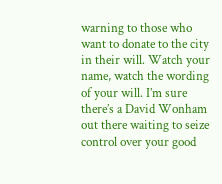warning to those who want to donate to the city in their will. Watch your name, watch the wording of your will. I’m sure there’s a David Wonham out there waiting to seize control over your good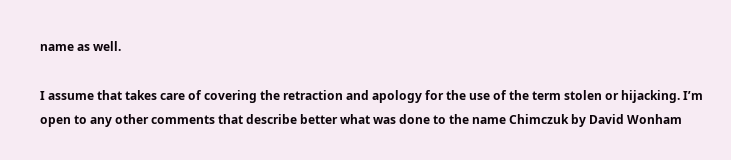name as well.

I assume that takes care of covering the retraction and apology for the use of the term stolen or hijacking. I’m open to any other comments that describe better what was done to the name Chimczuk by David Wonham